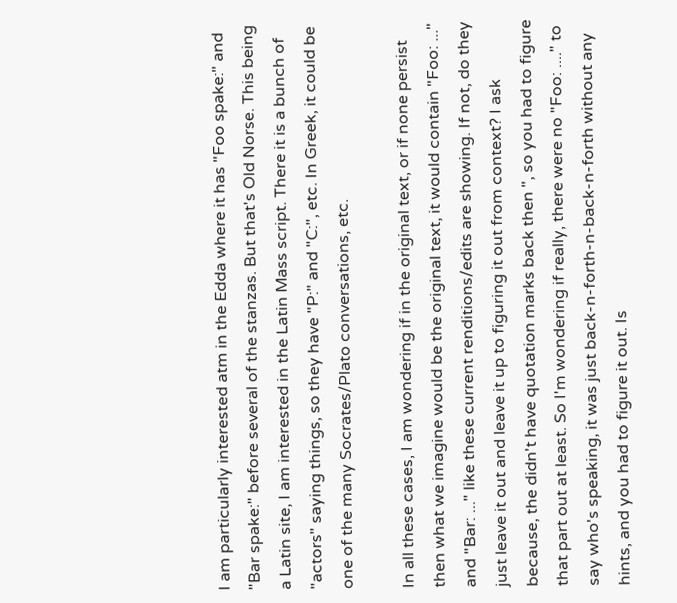I am particularly interested atm in the Edda where it has "Foo spake:" and "Bar spake:" before several of the stanzas. But that's Old Norse. This being a Latin site, I am interested in the Latin Mass script. There it is a bunch of "actors" saying things, so they have "P:" and "C:", etc. In Greek, it could be one of the many Socrates/Plato conversations, etc.

In all these cases, I am wondering if in the original text, or if none persist then what we imagine would be the original text, it would contain "Foo: ..." and "Bar: ..." like these current renditions/edits are showing. If not, do they just leave it out and leave it up to figuring it out from context? I ask because, the didn't have quotation marks back then ", so you had to figure that part out at least. So I'm wondering if really, there were no "Foo: ...." to say who's speaking, it was just back-n-forth-n-back-n-forth without any hints, and you had to figure it out. Is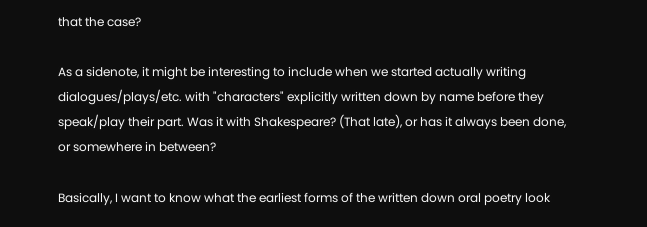that the case?

As a sidenote, it might be interesting to include when we started actually writing dialogues/plays/etc. with "characters" explicitly written down by name before they speak/play their part. Was it with Shakespeare? (That late), or has it always been done, or somewhere in between?

Basically, I want to know what the earliest forms of the written down oral poetry look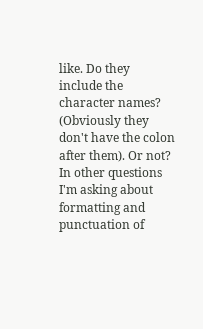like. Do they include the character names? (Obviously they don't have the colon after them). Or not? In other questions I'm asking about formatting and punctuation of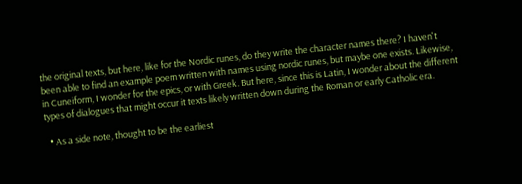the original texts, but here, like for the Nordic runes, do they write the character names there? I haven't been able to find an example poem written with names using nordic runes, but maybe one exists. Likewise, in Cuneiform, I wonder for the epics, or with Greek. But here, since this is Latin, I wonder about the different types of dialogues that might occur it texts likely written down during the Roman or early Catholic era.

  • As a side note, thought to be the earliest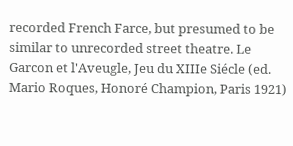recorded French Farce, but presumed to be similar to unrecorded street theatre. Le Garcon et l'Aveugle, Jeu du XIIIe Siécle (ed. Mario Roques, Honoré Champion, Paris 1921)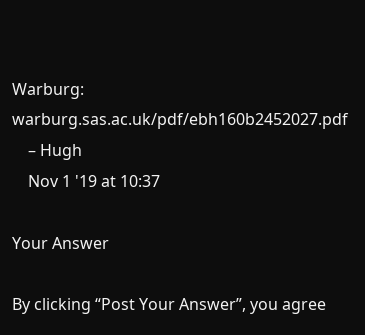Warburg: warburg.sas.ac.uk/pdf/ebh160b2452027.pdf
    – Hugh
    Nov 1 '19 at 10:37

Your Answer

By clicking “Post Your Answer”, you agree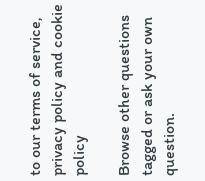to our terms of service, privacy policy and cookie policy

Browse other questions tagged or ask your own question.